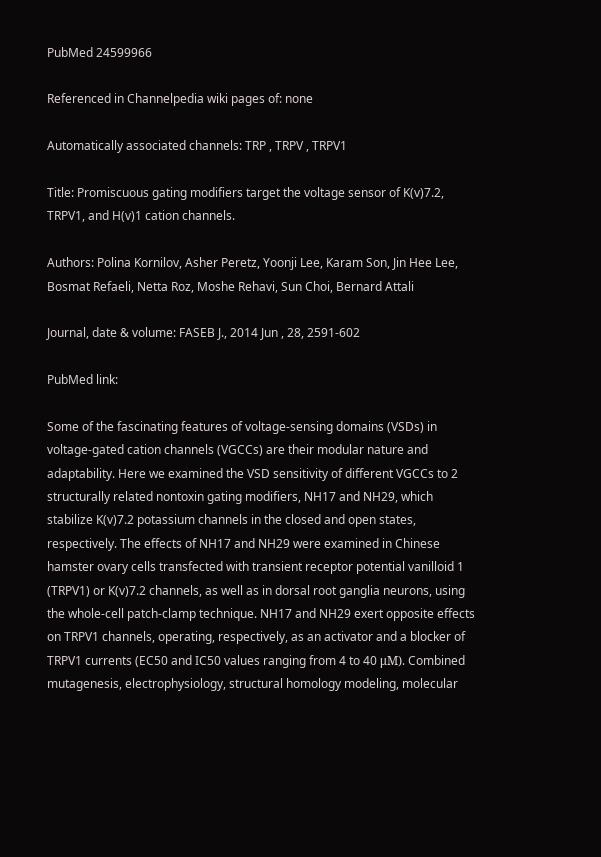PubMed 24599966

Referenced in Channelpedia wiki pages of: none

Automatically associated channels: TRP , TRPV , TRPV1

Title: Promiscuous gating modifiers target the voltage sensor of K(v)7.2, TRPV1, and H(v)1 cation channels.

Authors: Polina Kornilov, Asher Peretz, Yoonji Lee, Karam Son, Jin Hee Lee, Bosmat Refaeli, Netta Roz, Moshe Rehavi, Sun Choi, Bernard Attali

Journal, date & volume: FASEB J., 2014 Jun , 28, 2591-602

PubMed link:

Some of the fascinating features of voltage-sensing domains (VSDs) in voltage-gated cation channels (VGCCs) are their modular nature and adaptability. Here we examined the VSD sensitivity of different VGCCs to 2 structurally related nontoxin gating modifiers, NH17 and NH29, which stabilize K(v)7.2 potassium channels in the closed and open states, respectively. The effects of NH17 and NH29 were examined in Chinese hamster ovary cells transfected with transient receptor potential vanilloid 1 (TRPV1) or K(v)7.2 channels, as well as in dorsal root ganglia neurons, using the whole-cell patch-clamp technique. NH17 and NH29 exert opposite effects on TRPV1 channels, operating, respectively, as an activator and a blocker of TRPV1 currents (EC50 and IC50 values ranging from 4 to 40 μM). Combined mutagenesis, electrophysiology, structural homology modeling, molecular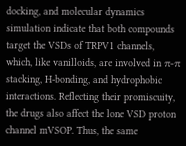docking, and molecular dynamics simulation indicate that both compounds target the VSDs of TRPV1 channels, which, like vanilloids, are involved in π-π stacking, H-bonding, and hydrophobic interactions. Reflecting their promiscuity, the drugs also affect the lone VSD proton channel mVSOP. Thus, the same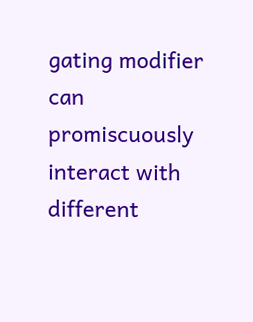gating modifier can promiscuously interact with different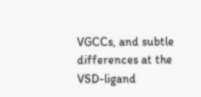VGCCs, and subtle differences at the VSD-ligand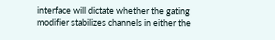interface will dictate whether the gating modifier stabilizes channels in either the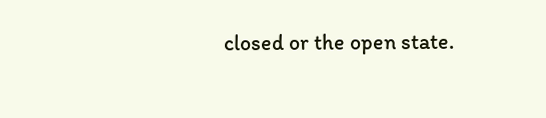closed or the open state.